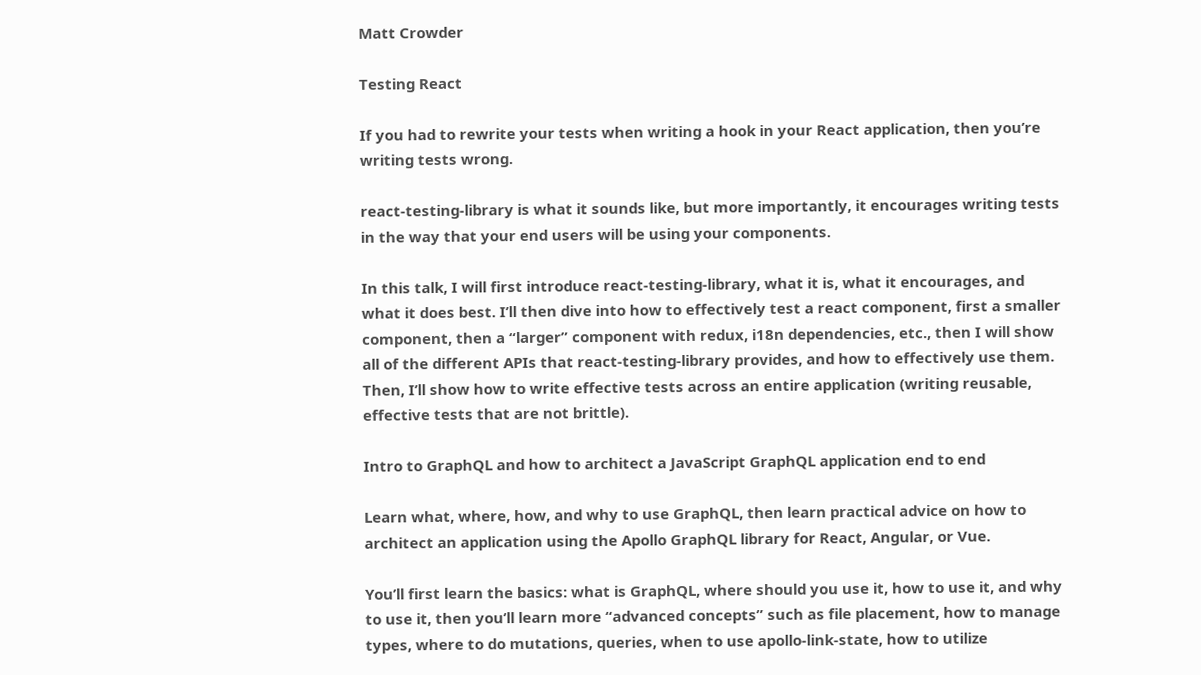Matt Crowder

Testing React

If you had to rewrite your tests when writing a hook in your React application, then you’re writing tests wrong.

react-testing-library is what it sounds like, but more importantly, it encourages writing tests in the way that your end users will be using your components.

In this talk, I will first introduce react-testing-library, what it is, what it encourages, and what it does best. I’ll then dive into how to effectively test a react component, first a smaller component, then a “larger” component with redux, i18n dependencies, etc., then I will show all of the different APIs that react-testing-library provides, and how to effectively use them. Then, I’ll show how to write effective tests across an entire application (writing reusable, effective tests that are not brittle).

Intro to GraphQL and how to architect a JavaScript GraphQL application end to end

Learn what, where, how, and why to use GraphQL, then learn practical advice on how to architect an application using the Apollo GraphQL library for React, Angular, or Vue.

You’ll first learn the basics: what is GraphQL, where should you use it, how to use it, and why to use it, then you’ll learn more “advanced concepts” such as file placement, how to manage types, where to do mutations, queries, when to use apollo-link-state, how to utilize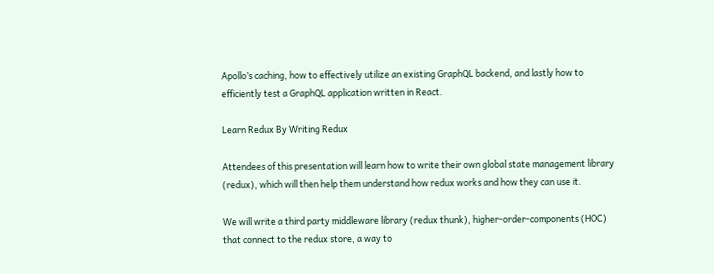Apollo’s caching, how to effectively utilize an existing GraphQL backend, and lastly how to efficiently test a GraphQL application written in React.

Learn Redux By Writing Redux

Attendees of this presentation will learn how to write their own global state management library (redux), which will then help them understand how redux works and how they can use it.

We will write a third party middleware library (redux thunk), higher-order-components (HOC) that connect to the redux store, a way to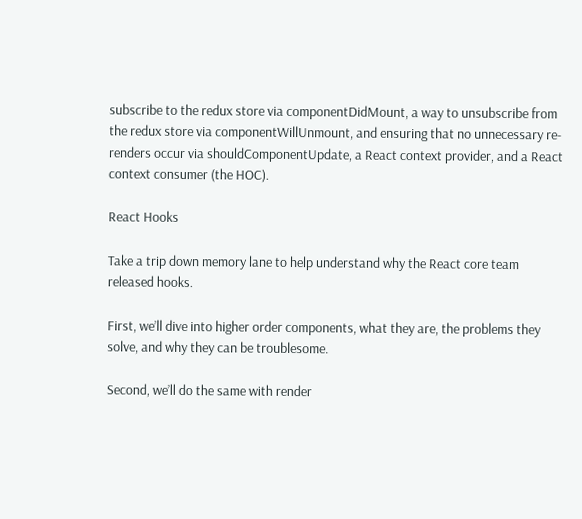subscribe to the redux store via componentDidMount, a way to unsubscribe from the redux store via componentWillUnmount, and ensuring that no unnecessary re-renders occur via shouldComponentUpdate, a React context provider, and a React context consumer (the HOC).

React Hooks

Take a trip down memory lane to help understand why the React core team released hooks.

First, we’ll dive into higher order components, what they are, the problems they solve, and why they can be troublesome.

Second, we’ll do the same with render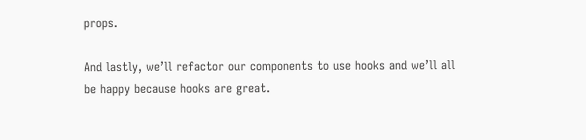props.

And lastly, we’ll refactor our components to use hooks and we’ll all be happy because hooks are great.